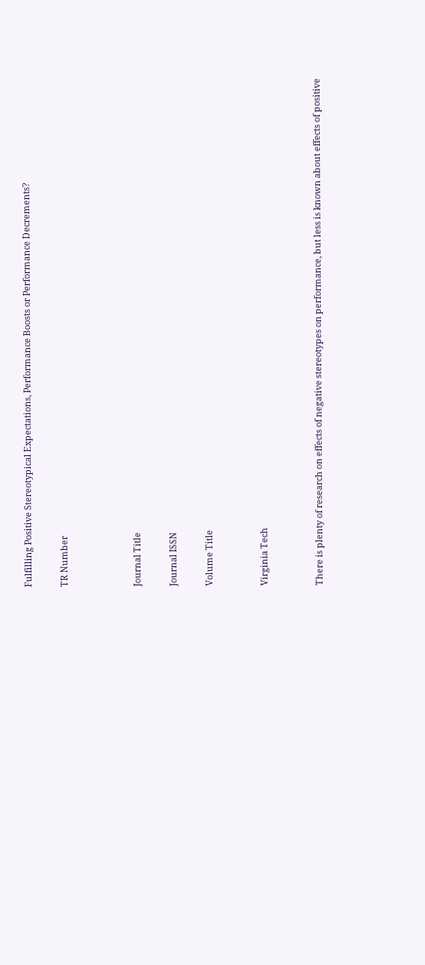Fulfilling Positive Stereotypical Expectations, Performance Boosts or Performance Decrements?

TR Number



Journal Title

Journal ISSN

Volume Title


Virginia Tech


There is plenty of research on effects of negative stereotypes on performance, but less is known about effects of positive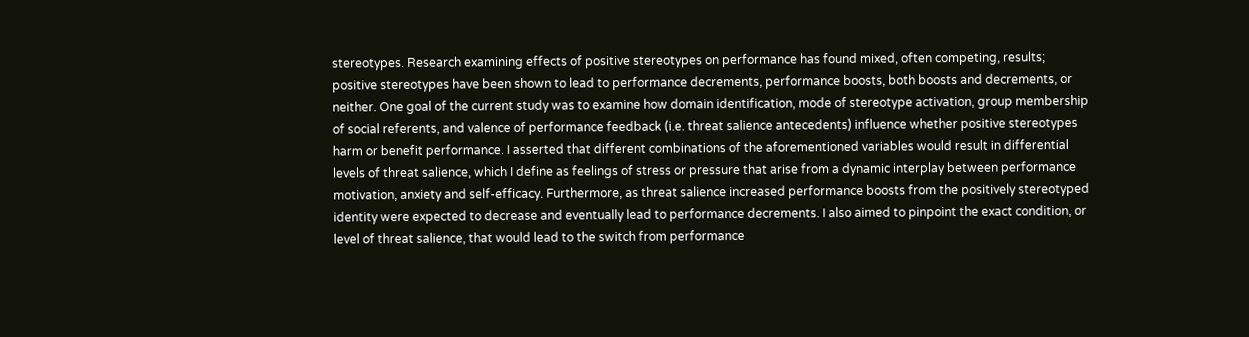stereotypes. Research examining effects of positive stereotypes on performance has found mixed, often competing, results; positive stereotypes have been shown to lead to performance decrements, performance boosts, both boosts and decrements, or neither. One goal of the current study was to examine how domain identification, mode of stereotype activation, group membership of social referents, and valence of performance feedback (i.e. threat salience antecedents) influence whether positive stereotypes harm or benefit performance. I asserted that different combinations of the aforementioned variables would result in differential levels of threat salience, which I define as feelings of stress or pressure that arise from a dynamic interplay between performance motivation, anxiety and self-efficacy. Furthermore, as threat salience increased performance boosts from the positively stereotyped identity were expected to decrease and eventually lead to performance decrements. I also aimed to pinpoint the exact condition, or level of threat salience, that would lead to the switch from performance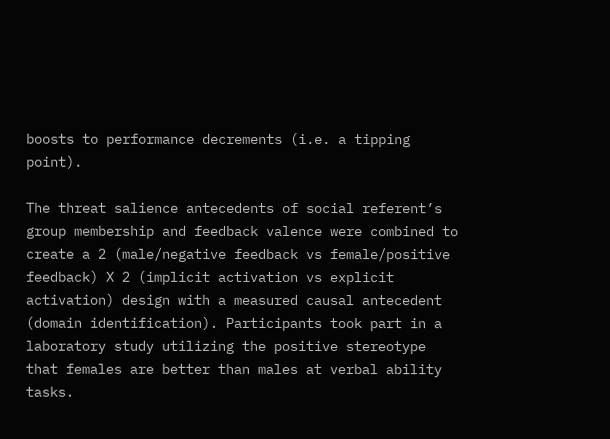boosts to performance decrements (i.e. a tipping point).

The threat salience antecedents of social referent’s group membership and feedback valence were combined to create a 2 (male/negative feedback vs female/positive feedback) X 2 (implicit activation vs explicit activation) design with a measured causal antecedent (domain identification). Participants took part in a laboratory study utilizing the positive stereotype that females are better than males at verbal ability tasks.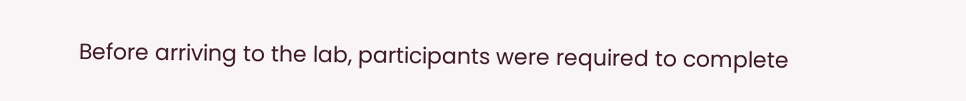Before arriving to the lab, participants were required to complete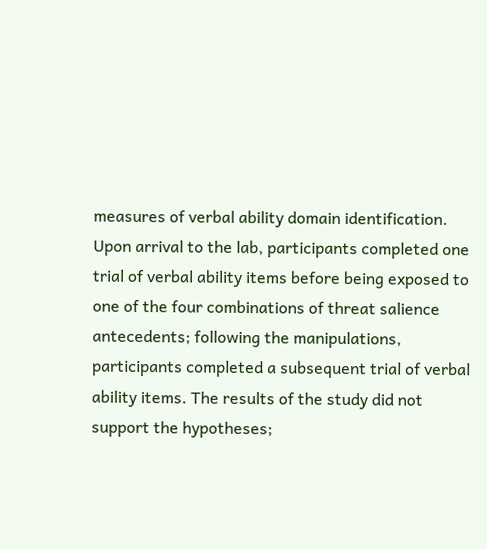measures of verbal ability domain identification. Upon arrival to the lab, participants completed one trial of verbal ability items before being exposed to one of the four combinations of threat salience antecedents; following the manipulations, participants completed a subsequent trial of verbal ability items. The results of the study did not support the hypotheses;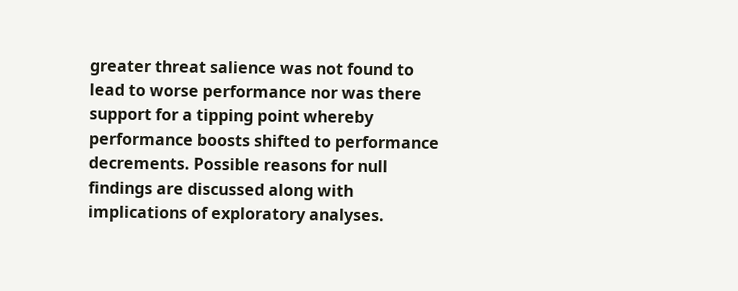greater threat salience was not found to lead to worse performance nor was there support for a tipping point whereby performance boosts shifted to performance decrements. Possible reasons for null findings are discussed along with implications of exploratory analyses.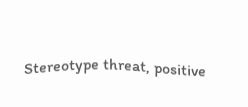Stereotype threat, positive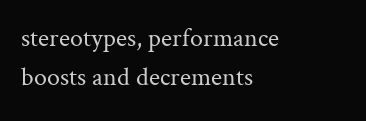stereotypes, performance boosts and decrements